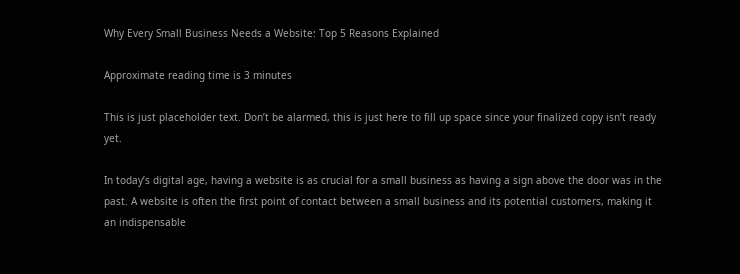Why Every Small Business Needs a Website: Top 5 Reasons Explained

Approximate reading time is 3 minutes

This is just placeholder text. Don’t be alarmed, this is just here to fill up space since your finalized copy isn’t ready yet.

In today’s digital age, having a website is as crucial for a small business as having a sign above the door was in the past. A website is often the first point of contact between a small business and its potential customers, making it an indispensable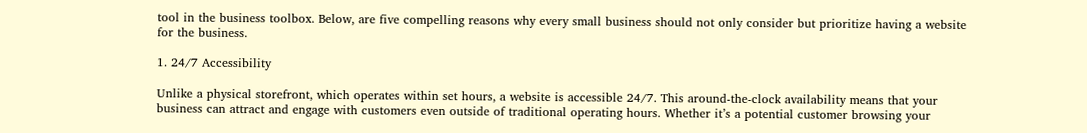tool in the business toolbox. Below, are five compelling reasons why every small business should not only consider but prioritize having a website for the business.

1. 24/7 Accessibility

Unlike a physical storefront, which operates within set hours, a website is accessible 24/7. This around-the-clock availability means that your business can attract and engage with customers even outside of traditional operating hours. Whether it’s a potential customer browsing your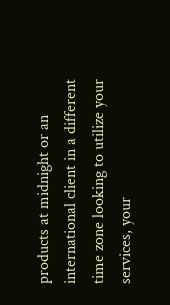products at midnight or an international client in a different time zone looking to utilize your services, your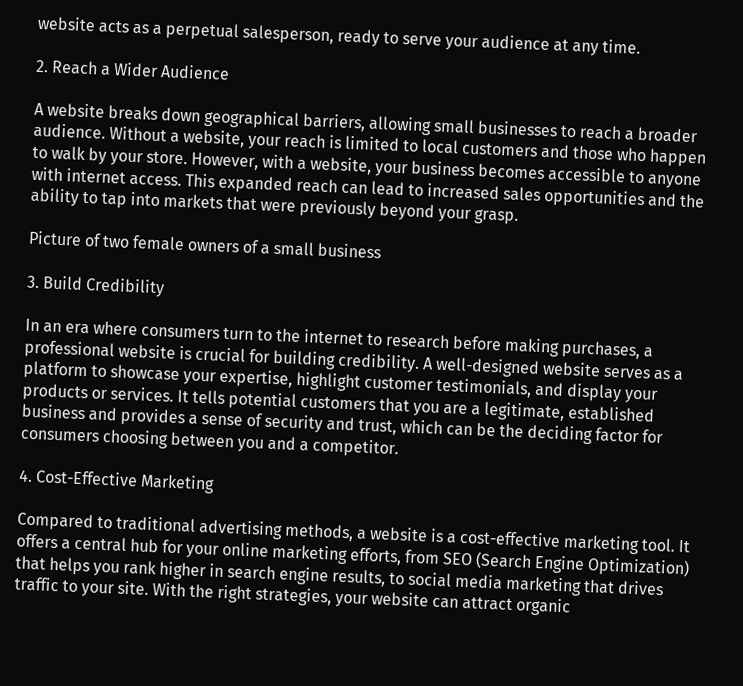website acts as a perpetual salesperson, ready to serve your audience at any time.

2. Reach a Wider Audience

A website breaks down geographical barriers, allowing small businesses to reach a broader audience. Without a website, your reach is limited to local customers and those who happen to walk by your store. However, with a website, your business becomes accessible to anyone with internet access. This expanded reach can lead to increased sales opportunities and the ability to tap into markets that were previously beyond your grasp.

Picture of two female owners of a small business

3. Build Credibility

In an era where consumers turn to the internet to research before making purchases, a professional website is crucial for building credibility. A well-designed website serves as a platform to showcase your expertise, highlight customer testimonials, and display your products or services. It tells potential customers that you are a legitimate, established business and provides a sense of security and trust, which can be the deciding factor for consumers choosing between you and a competitor.

4. Cost-Effective Marketing

Compared to traditional advertising methods, a website is a cost-effective marketing tool. It offers a central hub for your online marketing efforts, from SEO (Search Engine Optimization) that helps you rank higher in search engine results, to social media marketing that drives traffic to your site. With the right strategies, your website can attract organic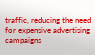traffic, reducing the need for expensive advertising campaigns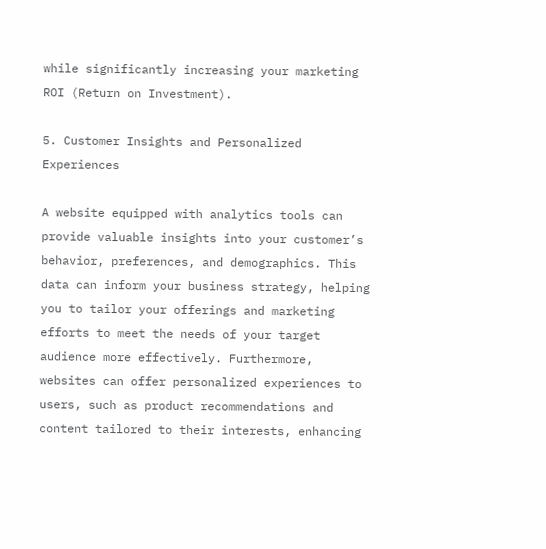while significantly increasing your marketing ROI (Return on Investment).

5. Customer Insights and Personalized Experiences

A website equipped with analytics tools can provide valuable insights into your customer’s behavior, preferences, and demographics. This data can inform your business strategy, helping you to tailor your offerings and marketing efforts to meet the needs of your target audience more effectively. Furthermore, websites can offer personalized experiences to users, such as product recommendations and content tailored to their interests, enhancing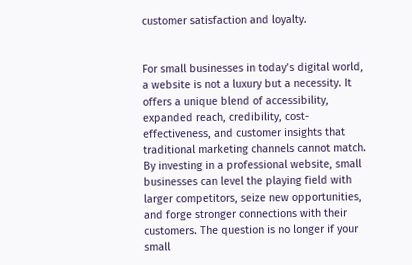customer satisfaction and loyalty.


For small businesses in today’s digital world, a website is not a luxury but a necessity. It offers a unique blend of accessibility, expanded reach, credibility, cost-effectiveness, and customer insights that traditional marketing channels cannot match. By investing in a professional website, small businesses can level the playing field with larger competitors, seize new opportunities, and forge stronger connections with their customers. The question is no longer if your small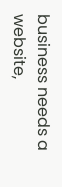business needs a website,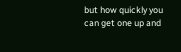but how quickly you can get one up and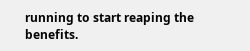running to start reaping the benefits.